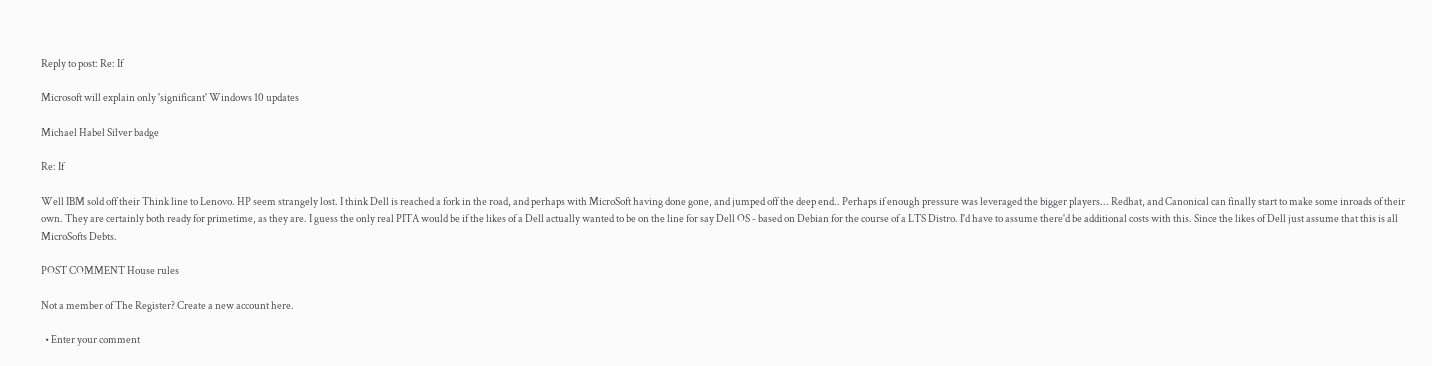Reply to post: Re: If

Microsoft will explain only 'significant' Windows 10 updates

Michael Habel Silver badge

Re: If

Well IBM sold off their Think line to Lenovo. HP seem strangely lost. I think Dell is reached a fork in the road, and perhaps with MicroSoft having done gone, and jumped off the deep end.. Perhaps if enough pressure was leveraged the bigger players... Redhat, and Canonical can finally start to make some inroads of their own. They are certainly both ready for primetime, as they are. I guess the only real PITA would be if the likes of a Dell actually wanted to be on the line for say Dell OS - based on Debian for the course of a LTS Distro. I'd have to assume there'd be additional costs with this. Since the likes of Dell just assume that this is all MicroSofts Debts.

POST COMMENT House rules

Not a member of The Register? Create a new account here.

  • Enter your comment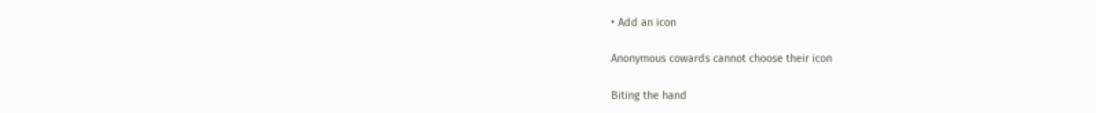• Add an icon

Anonymous cowards cannot choose their icon

Biting the hand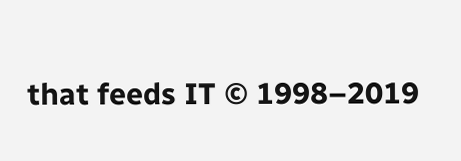that feeds IT © 1998–2019